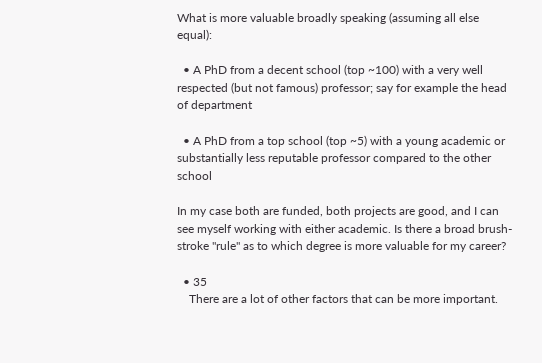What is more valuable broadly speaking (assuming all else equal):

  • A PhD from a decent school (top ~100) with a very well respected (but not famous) professor; say for example the head of department

  • A PhD from a top school (top ~5) with a young academic or substantially less reputable professor compared to the other school

In my case both are funded, both projects are good, and I can see myself working with either academic. Is there a broad brush-stroke "rule" as to which degree is more valuable for my career?

  • 35
    There are a lot of other factors that can be more important.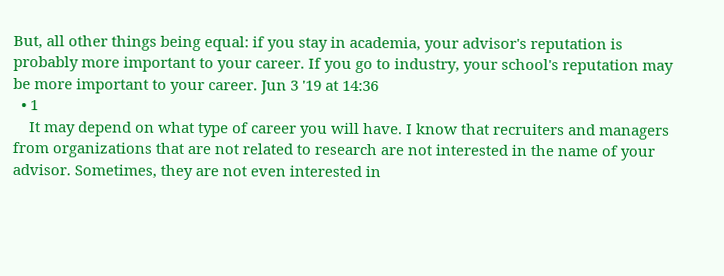But, all other things being equal: if you stay in academia, your advisor's reputation is probably more important to your career. If you go to industry, your school's reputation may be more important to your career. Jun 3 '19 at 14:36
  • 1
    It may depend on what type of career you will have. I know that recruiters and managers from organizations that are not related to research are not interested in the name of your advisor. Sometimes, they are not even interested in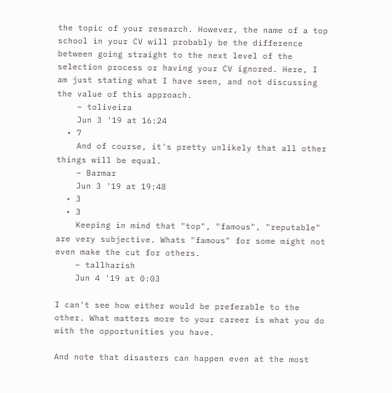the topic of your research. However, the name of a top school in your CV will probably be the difference between going straight to the next level of the selection process or having your CV ignored. Here, I am just stating what I have seen, and not discussing the value of this approach.
    – toliveira
    Jun 3 '19 at 16:24
  • 7
    And of course, it's pretty unlikely that all other things will be equal.
    – Barmar
    Jun 3 '19 at 19:48
  • 3
  • 3
    Keeping in mind that "top", "famous", "reputable" are very subjective. Whats "famous" for some might not even make the cut for others.
    – tallharish
    Jun 4 '19 at 0:03

I can't see how either would be preferable to the other. What matters more to your career is what you do with the opportunities you have.

And note that disasters can happen even at the most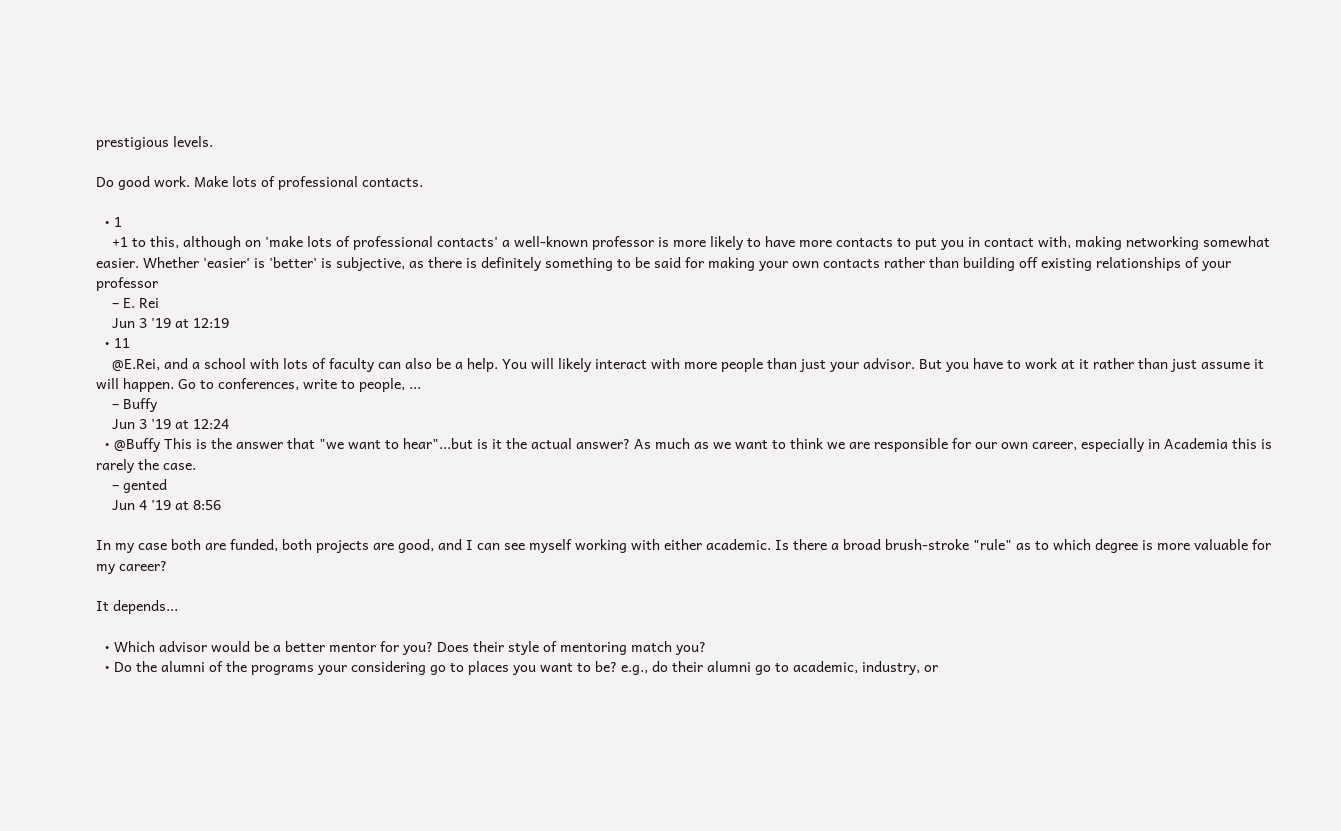prestigious levels.

Do good work. Make lots of professional contacts.

  • 1
    +1 to this, although on 'make lots of professional contacts' a well-known professor is more likely to have more contacts to put you in contact with, making networking somewhat easier. Whether 'easier' is 'better' is subjective, as there is definitely something to be said for making your own contacts rather than building off existing relationships of your professor
    – E. Rei
    Jun 3 '19 at 12:19
  • 11
    @E.Rei, and a school with lots of faculty can also be a help. You will likely interact with more people than just your advisor. But you have to work at it rather than just assume it will happen. Go to conferences, write to people, ...
    – Buffy
    Jun 3 '19 at 12:24
  • @Buffy This is the answer that "we want to hear"...but is it the actual answer? As much as we want to think we are responsible for our own career, especially in Academia this is rarely the case.
    – gented
    Jun 4 '19 at 8:56

In my case both are funded, both projects are good, and I can see myself working with either academic. Is there a broad brush-stroke "rule" as to which degree is more valuable for my career?

It depends...

  • Which advisor would be a better mentor for you? Does their style of mentoring match you?
  • Do the alumni of the programs your considering go to places you want to be? e.g., do their alumni go to academic, industry, or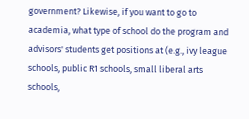government? Likewise, if you want to go to academia, what type of school do the program and advisors' students get positions at (e.g., ivy league schools, public R1 schools, small liberal arts schools,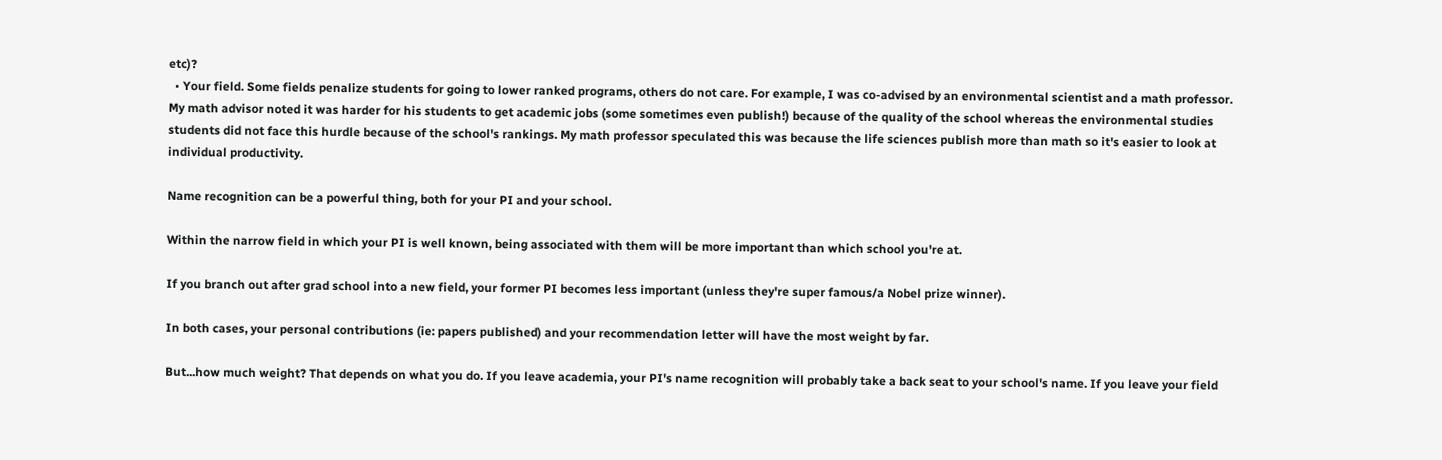etc)?
  • Your field. Some fields penalize students for going to lower ranked programs, others do not care. For example, I was co-advised by an environmental scientist and a math professor. My math advisor noted it was harder for his students to get academic jobs (some sometimes even publish!) because of the quality of the school whereas the environmental studies students did not face this hurdle because of the school's rankings. My math professor speculated this was because the life sciences publish more than math so it's easier to look at individual productivity.

Name recognition can be a powerful thing, both for your PI and your school.

Within the narrow field in which your PI is well known, being associated with them will be more important than which school you're at.

If you branch out after grad school into a new field, your former PI becomes less important (unless they're super famous/a Nobel prize winner).

In both cases, your personal contributions (ie: papers published) and your recommendation letter will have the most weight by far.

But...how much weight? That depends on what you do. If you leave academia, your PI's name recognition will probably take a back seat to your school's name. If you leave your field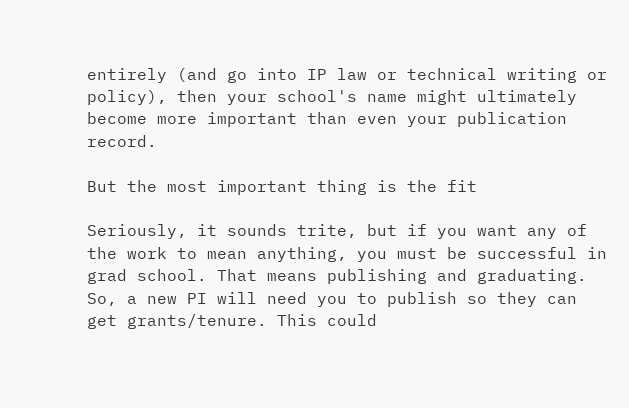entirely (and go into IP law or technical writing or policy), then your school's name might ultimately become more important than even your publication record.

But the most important thing is the fit

Seriously, it sounds trite, but if you want any of the work to mean anything, you must be successful in grad school. That means publishing and graduating. So, a new PI will need you to publish so they can get grants/tenure. This could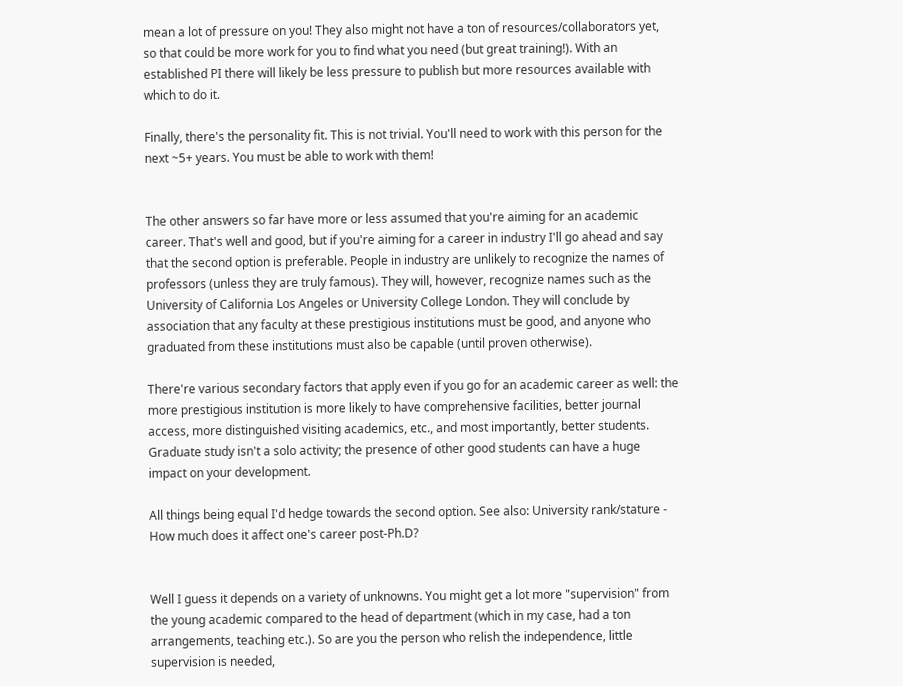mean a lot of pressure on you! They also might not have a ton of resources/collaborators yet, so that could be more work for you to find what you need (but great training!). With an established PI there will likely be less pressure to publish but more resources available with which to do it.

Finally, there's the personality fit. This is not trivial. You'll need to work with this person for the next ~5+ years. You must be able to work with them!


The other answers so far have more or less assumed that you're aiming for an academic career. That's well and good, but if you're aiming for a career in industry I'll go ahead and say that the second option is preferable. People in industry are unlikely to recognize the names of professors (unless they are truly famous). They will, however, recognize names such as the University of California Los Angeles or University College London. They will conclude by association that any faculty at these prestigious institutions must be good, and anyone who graduated from these institutions must also be capable (until proven otherwise).

There're various secondary factors that apply even if you go for an academic career as well: the more prestigious institution is more likely to have comprehensive facilities, better journal access, more distinguished visiting academics, etc., and most importantly, better students. Graduate study isn't a solo activity; the presence of other good students can have a huge impact on your development.

All things being equal I'd hedge towards the second option. See also: University rank/stature - How much does it affect one's career post-Ph.D?


Well I guess it depends on a variety of unknowns. You might get a lot more "supervision" from the young academic compared to the head of department (which in my case, had a ton arrangements, teaching etc.). So are you the person who relish the independence, little supervision is needed,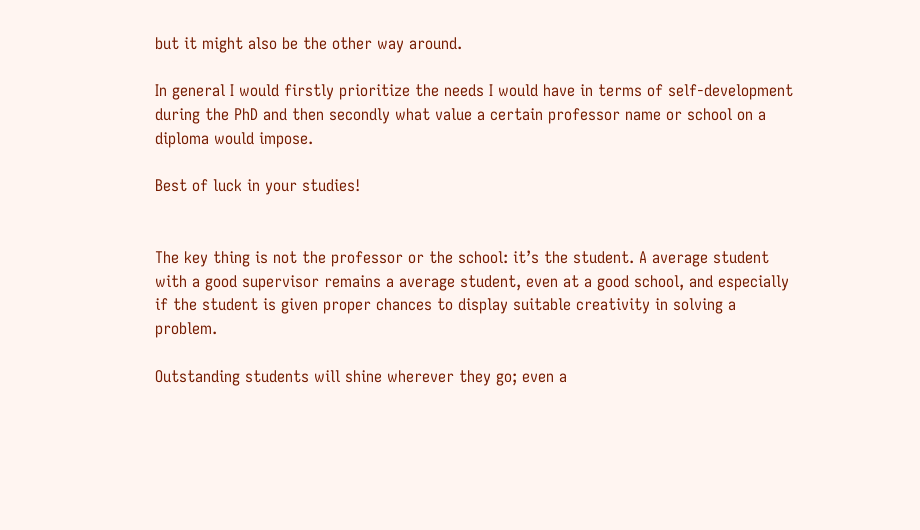but it might also be the other way around.

In general I would firstly prioritize the needs I would have in terms of self-development during the PhD and then secondly what value a certain professor name or school on a diploma would impose.

Best of luck in your studies!


The key thing is not the professor or the school: it’s the student. A average student with a good supervisor remains a average student, even at a good school, and especially if the student is given proper chances to display suitable creativity in solving a problem.

Outstanding students will shine wherever they go; even a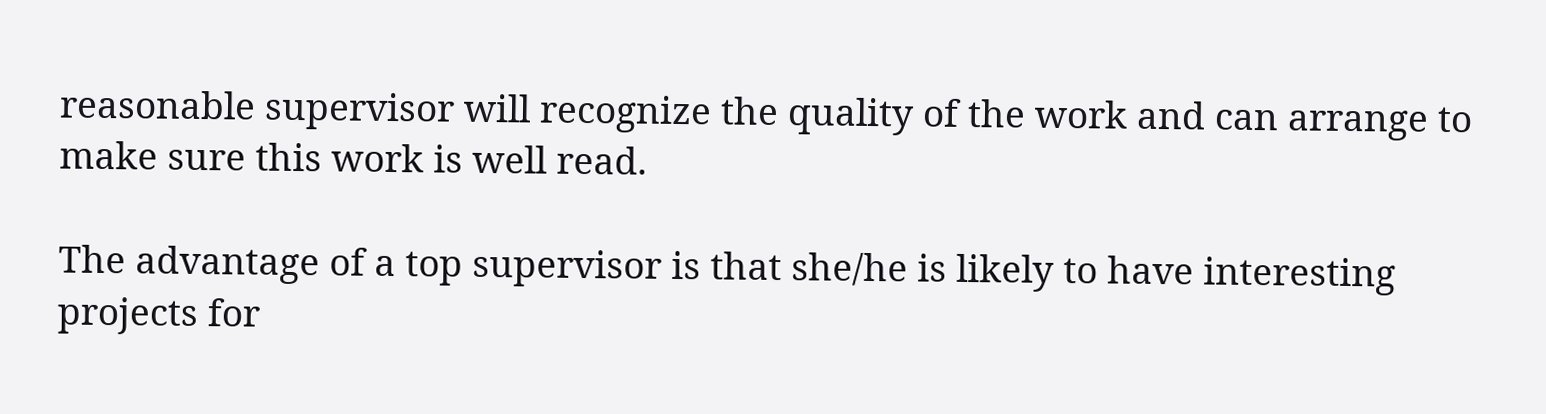reasonable supervisor will recognize the quality of the work and can arrange to make sure this work is well read.

The advantage of a top supervisor is that she/he is likely to have interesting projects for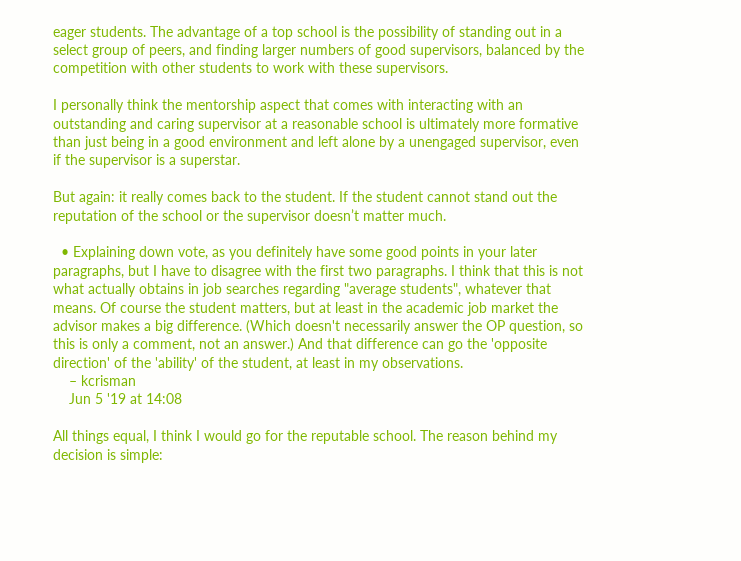eager students. The advantage of a top school is the possibility of standing out in a select group of peers, and finding larger numbers of good supervisors, balanced by the competition with other students to work with these supervisors.

I personally think the mentorship aspect that comes with interacting with an outstanding and caring supervisor at a reasonable school is ultimately more formative than just being in a good environment and left alone by a unengaged supervisor, even if the supervisor is a superstar.

But again: it really comes back to the student. If the student cannot stand out the reputation of the school or the supervisor doesn’t matter much.

  • Explaining down vote, as you definitely have some good points in your later paragraphs, but I have to disagree with the first two paragraphs. I think that this is not what actually obtains in job searches regarding "average students", whatever that means. Of course the student matters, but at least in the academic job market the advisor makes a big difference. (Which doesn't necessarily answer the OP question, so this is only a comment, not an answer.) And that difference can go the 'opposite direction' of the 'ability' of the student, at least in my observations.
    – kcrisman
    Jun 5 '19 at 14:08

All things equal, I think I would go for the reputable school. The reason behind my decision is simple: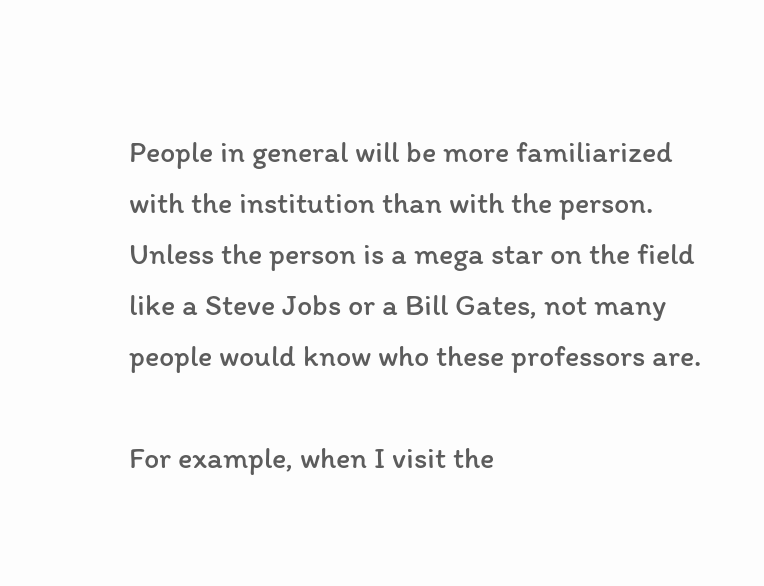People in general will be more familiarized with the institution than with the person. Unless the person is a mega star on the field like a Steve Jobs or a Bill Gates, not many people would know who these professors are.

For example, when I visit the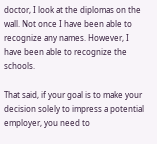doctor, I look at the diplomas on the wall. Not once I have been able to recognize any names. However, I have been able to recognize the schools.

That said, if your goal is to make your decision solely to impress a potential employer, you need to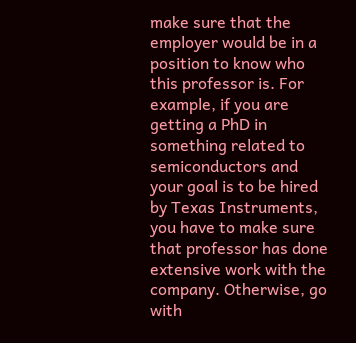make sure that the employer would be in a position to know who this professor is. For example, if you are getting a PhD in something related to semiconductors and your goal is to be hired by Texas Instruments, you have to make sure that professor has done extensive work with the company. Otherwise, go with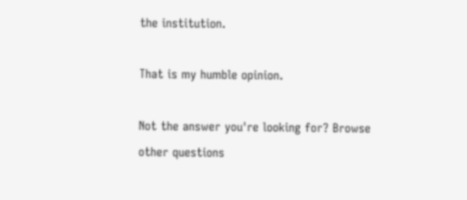the institution.

That is my humble opinion.

Not the answer you're looking for? Browse other questions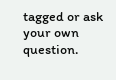tagged or ask your own question.